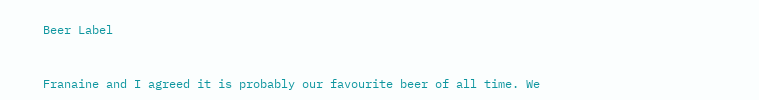Beer Label


Franaine and I agreed it is probably our favourite beer of all time. We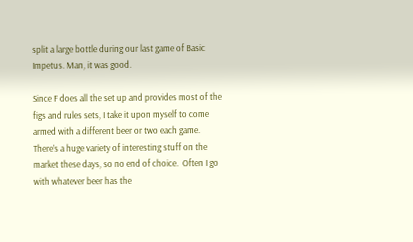split a large bottle during our last game of Basic Impetus. Man, it was good.

Since F does all the set up and provides most of the figs and rules sets, I take it upon myself to come armed with a different beer or two each game. There’s a huge variety of interesting stuff on the market these days, so no end of choice.  Often I go with whatever beer has the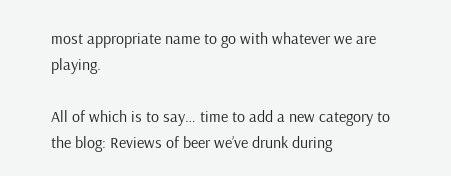most appropriate name to go with whatever we are playing.

All of which is to say… time to add a new category to the blog: Reviews of beer we’ve drunk during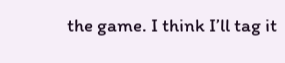the game. I think I’ll tag it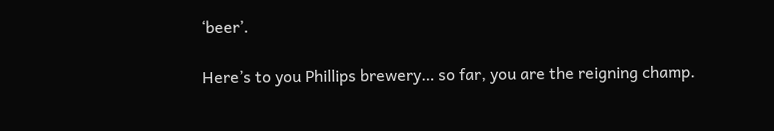‘beer’.

Here’s to you Phillips brewery… so far, you are the reigning champ.